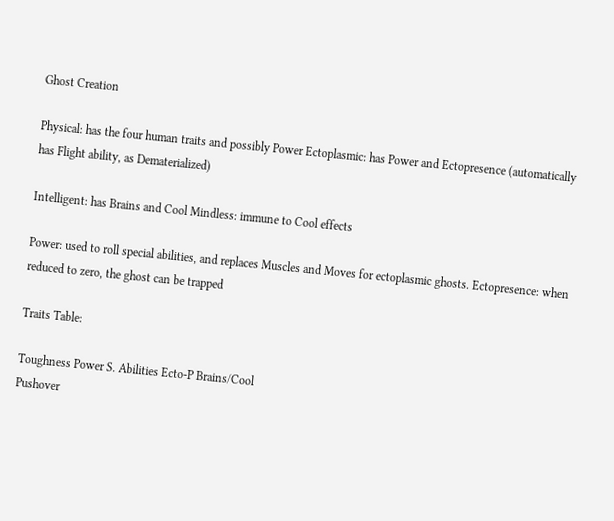Ghost Creation

Physical: has the four human traits and possibly Power Ectoplasmic: has Power and Ectopresence (automatically has Flight ability, as Dematerialized)

Intelligent: has Brains and Cool Mindless: immune to Cool effects

Power: used to roll special abilities, and replaces Muscles and Moves for ectoplasmic ghosts. Ectopresence: when reduced to zero, the ghost can be trapped

Traits Table:

Toughness Power S. Abilities Ecto-P Brains/Cool
Pushover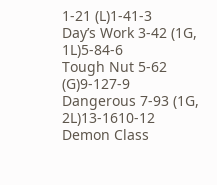1-21 (L)1-41-3
Day’s Work 3-42 (1G, 1L)5-84-6
Tough Nut 5-62 (G)9-127-9
Dangerous 7-93 (1G, 2L)13-1610-12
Demon Class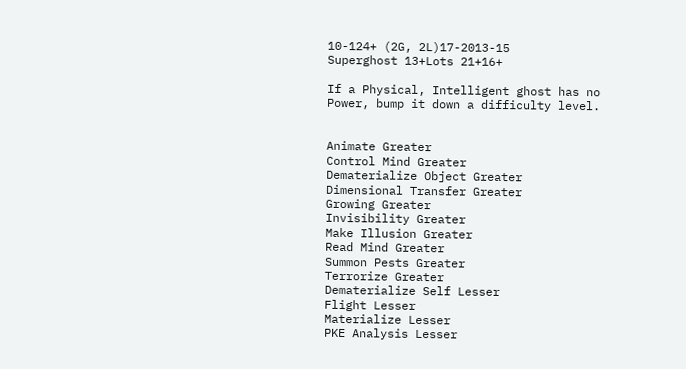10-124+ (2G, 2L)17-2013-15
Superghost 13+Lots 21+16+

If a Physical, Intelligent ghost has no Power, bump it down a difficulty level.


Animate Greater
Control Mind Greater
Dematerialize Object Greater
Dimensional Transfer Greater
Growing Greater
Invisibility Greater
Make Illusion Greater
Read Mind Greater
Summon Pests Greater
Terrorize Greater
Dematerialize Self Lesser
Flight Lesser
Materialize Lesser
PKE Analysis Lesser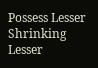Possess Lesser
Shrinking Lesser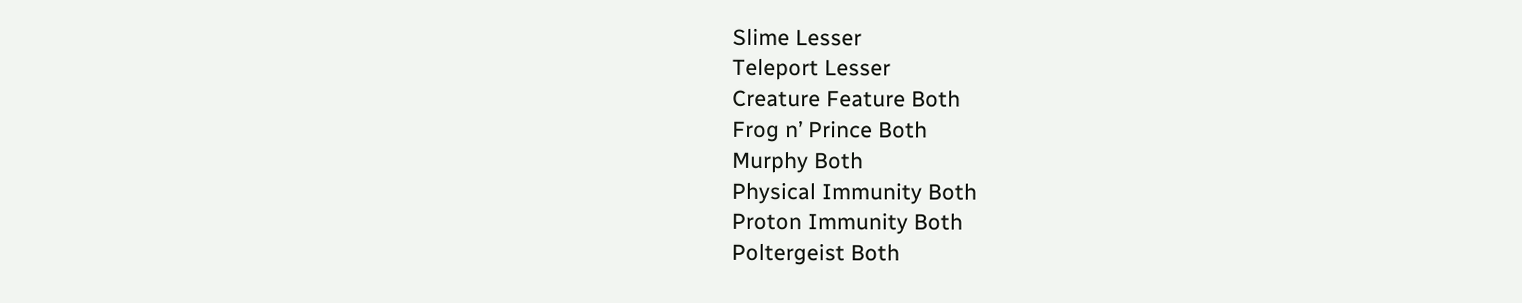Slime Lesser
Teleport Lesser
Creature Feature Both
Frog n’ Prince Both
Murphy Both
Physical Immunity Both
Proton Immunity Both
Poltergeist Both